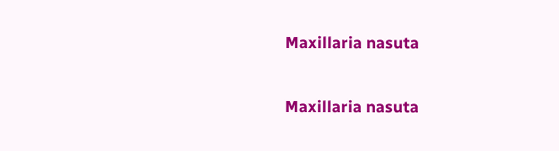Maxillaria nasuta

Maxillaria nasuta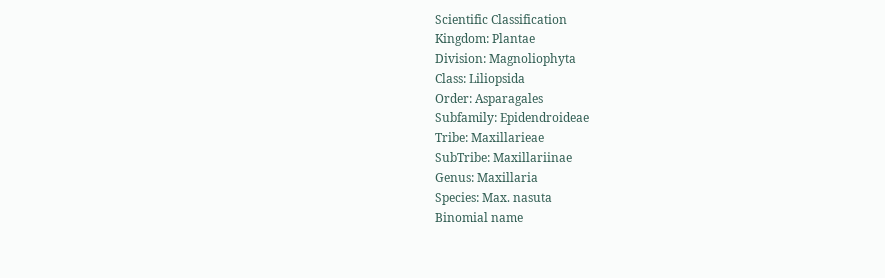Scientific Classification
Kingdom: Plantae
Division: Magnoliophyta
Class: Liliopsida
Order: Asparagales
Subfamily: Epidendroideae
Tribe: Maxillarieae
SubTribe: Maxillariinae
Genus: Maxillaria
Species: Max. nasuta
Binomial name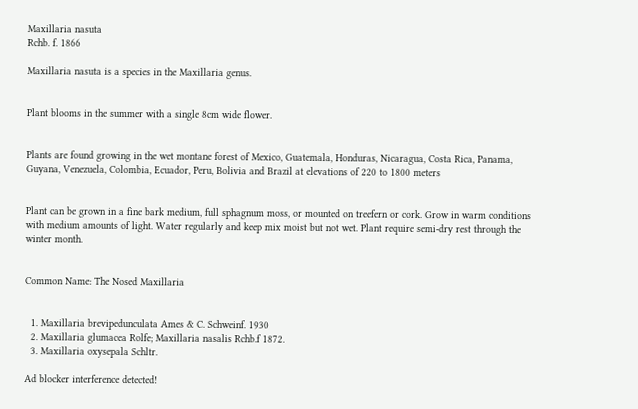Maxillaria nasuta
Rchb. f. 1866

Maxillaria nasuta is a species in the Maxillaria genus.


Plant blooms in the summer with a single 8cm wide flower.


Plants are found growing in the wet montane forest of Mexico, Guatemala, Honduras, Nicaragua, Costa Rica, Panama, Guyana, Venezuela, Colombia, Ecuador, Peru, Bolivia and Brazil at elevations of 220 to 1800 meters


Plant can be grown in a fine bark medium, full sphagnum moss, or mounted on treefern or cork. Grow in warm conditions with medium amounts of light. Water regularly and keep mix moist but not wet. Plant require semi-dry rest through the winter month.


Common Name: The Nosed Maxillaria


  1. Maxillaria brevipedunculata Ames & C. Schweinf. 1930
  2. Maxillaria glumacea Rolfe; Maxillaria nasalis Rchb.f 1872.
  3. Maxillaria oxysepala Schltr.

Ad blocker interference detected!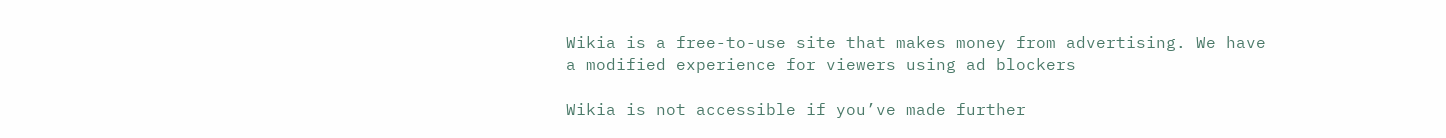Wikia is a free-to-use site that makes money from advertising. We have a modified experience for viewers using ad blockers

Wikia is not accessible if you’ve made further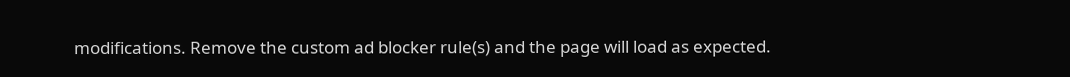modifications. Remove the custom ad blocker rule(s) and the page will load as expected.